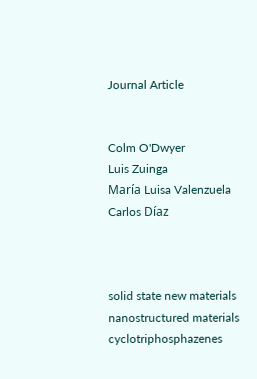Journal Article


Colm O'Dwyer
Luis Zuinga
María Luisa Valenzuela
Carlos Díaz



solid state new materials nanostructured materials cyclotriphosphazenes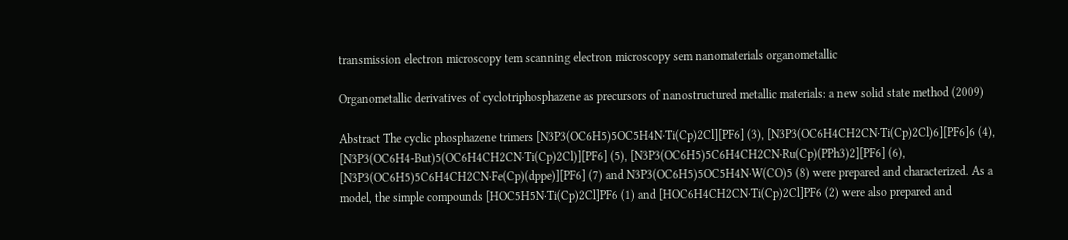transmission electron microscopy tem scanning electron microscopy sem nanomaterials organometallic

Organometallic derivatives of cyclotriphosphazene as precursors of nanostructured metallic materials: a new solid state method (2009)

Abstract The cyclic phosphazene trimers [N3P3(OC6H5)5OC5H4N·Ti(Cp)2Cl][PF6] (3), [N3P3(OC6H4CH2CN·Ti(Cp)2Cl)6][PF6]6 (4), [N3P3(OC6H4-But)5(OC6H4CH2CN·Ti(Cp)2Cl)][PF6] (5), [N3P3(OC6H5)5C6H4CH2CN·Ru(Cp)(PPh3)2][PF6] (6), [N3P3(OC6H5)5C6H4CH2CN·Fe(Cp)(dppe)][PF6] (7) and N3P3(OC6H5)5OC5H4N·W(CO)5 (8) were prepared and characterized. As a model, the simple compounds [HOC5H5N·Ti(Cp)2Cl]PF6 (1) and [HOC6H4CH2CN·Ti(Cp)2Cl]PF6 (2) were also prepared and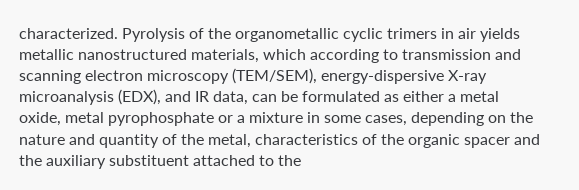characterized. Pyrolysis of the organometallic cyclic trimers in air yields metallic nanostructured materials, which according to transmission and scanning electron microscopy (TEM/SEM), energy-dispersive X-ray microanalysis (EDX), and IR data, can be formulated as either a metal oxide, metal pyrophosphate or a mixture in some cases, depending on the nature and quantity of the metal, characteristics of the organic spacer and the auxiliary substituent attached to the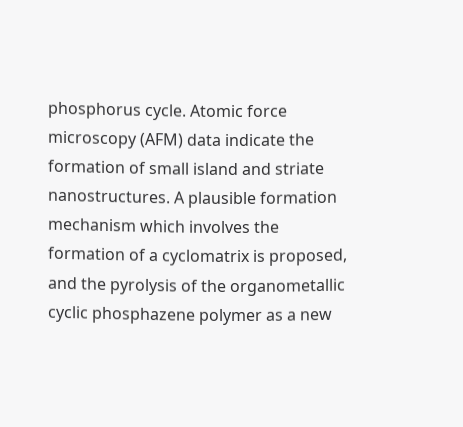phosphorus cycle. Atomic force microscopy (AFM) data indicate the formation of small island and striate nanostructures. A plausible formation mechanism which involves the formation of a cyclomatrix is proposed, and the pyrolysis of the organometallic cyclic phosphazene polymer as a new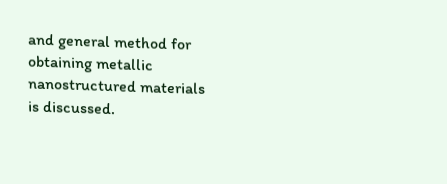and general method for obtaining metallic nanostructured materials is discussed.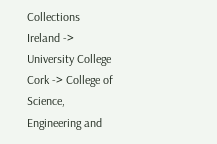Collections Ireland -> University College Cork -> College of Science, Engineering and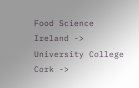Food Science
Ireland -> University College Cork ->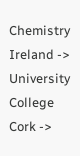Chemistry
Ireland -> University College Cork ->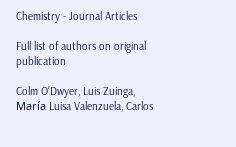Chemistry - Journal Articles

Full list of authors on original publication

Colm O'Dwyer, Luis Zuinga, María Luisa Valenzuela, Carlos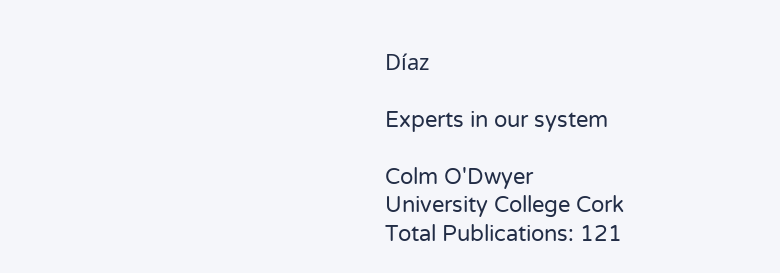Díaz

Experts in our system

Colm O'Dwyer
University College Cork
Total Publications: 121